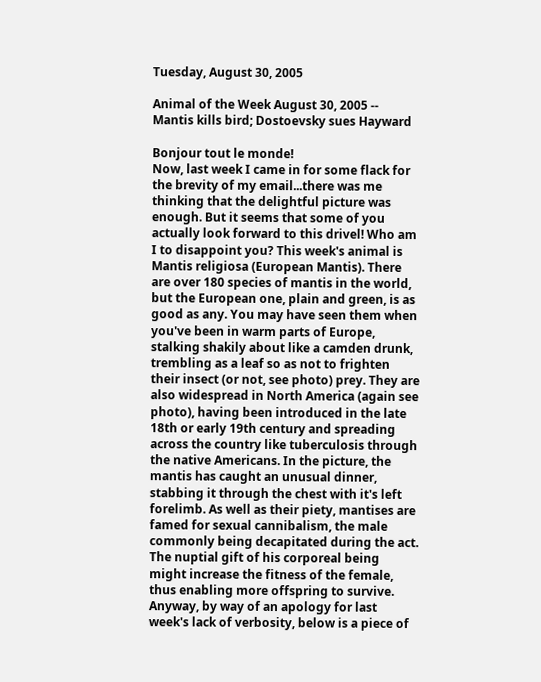Tuesday, August 30, 2005

Animal of the Week August 30, 2005 -- Mantis kills bird; Dostoevsky sues Hayward

Bonjour tout le monde!
Now, last week I came in for some flack for the brevity of my email...there was me thinking that the delightful picture was enough. But it seems that some of you actually look forward to this drivel! Who am I to disappoint you? This week's animal is Mantis religiosa (European Mantis). There are over 180 species of mantis in the world, but the European one, plain and green, is as good as any. You may have seen them when you've been in warm parts of Europe, stalking shakily about like a camden drunk, trembling as a leaf so as not to frighten their insect (or not, see photo) prey. They are also widespread in North America (again see photo), having been introduced in the late 18th or early 19th century and spreading across the country like tuberculosis through the native Americans. In the picture, the mantis has caught an unusual dinner, stabbing it through the chest with it's left forelimb. As well as their piety, mantises are famed for sexual cannibalism, the male commonly being decapitated during the act. The nuptial gift of his corporeal being might increase the fitness of the female, thus enabling more offspring to survive. Anyway, by way of an apology for last week's lack of verbosity, below is a piece of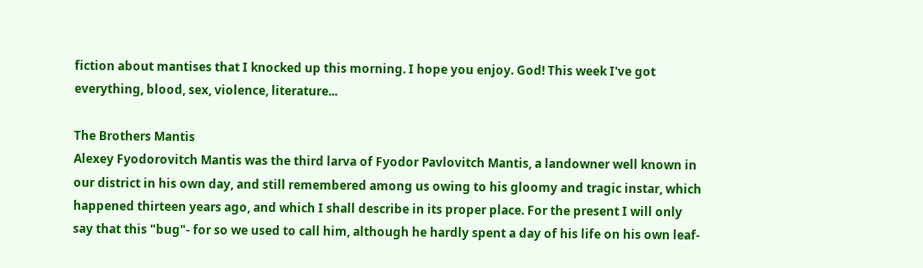fiction about mantises that I knocked up this morning. I hope you enjoy. God! This week I've got everything, blood, sex, violence, literature...

The Brothers Mantis
Alexey Fyodorovitch Mantis was the third larva of Fyodor Pavlovitch Mantis, a landowner well known in our district in his own day, and still remembered among us owing to his gloomy and tragic instar, which happened thirteen years ago, and which I shall describe in its proper place. For the present I will only say that this "bug"- for so we used to call him, although he hardly spent a day of his life on his own leaf-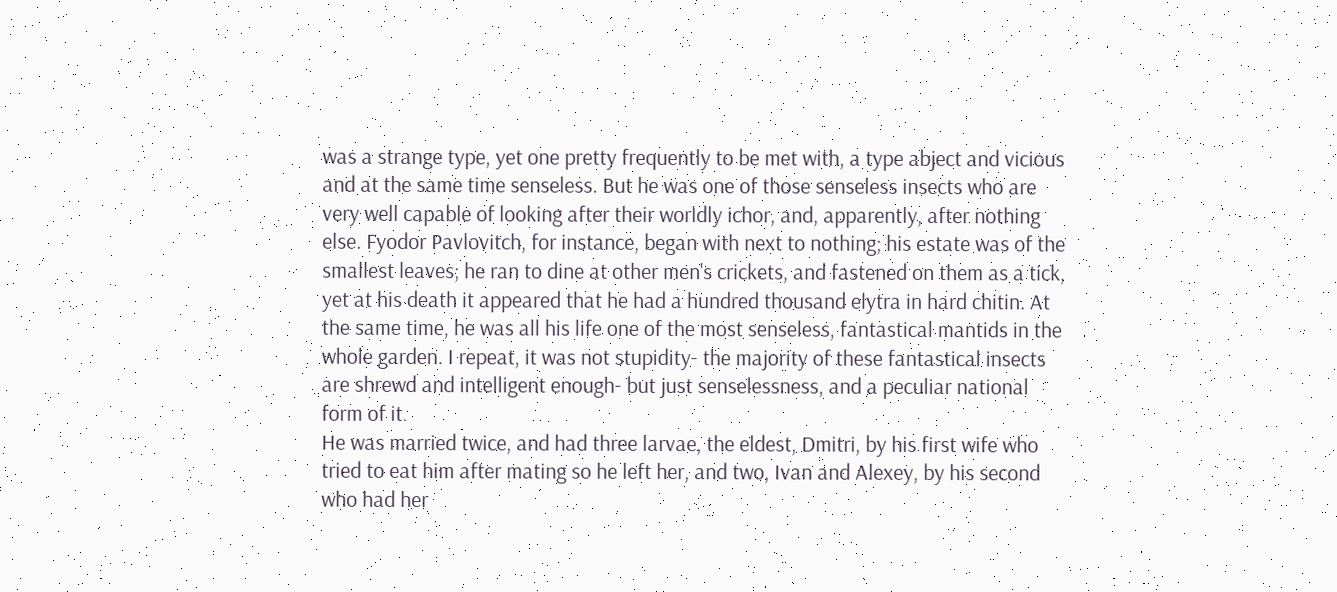was a strange type, yet one pretty frequently to be met with, a type abject and vicious and at the same time senseless. But he was one of those senseless insects who are very well capable of looking after their worldly ichor, and, apparently, after nothing else. Fyodor Pavlovitch, for instance, began with next to nothing; his estate was of the smallest leaves; he ran to dine at other men's crickets, and fastened on them as a tick, yet at his death it appeared that he had a hundred thousand elytra in hard chitin. At the same time, he was all his life one of the most senseless, fantastical mantids in the whole garden. I repeat, it was not stupidity- the majority of these fantastical insects are shrewd and intelligent enough- but just senselessness, and a peculiar national form of it.
He was married twice, and had three larvae, the eldest, Dmitri, by his first wife who tried to eat him after mating so he left her, and two, Ivan and Alexey, by his second who had her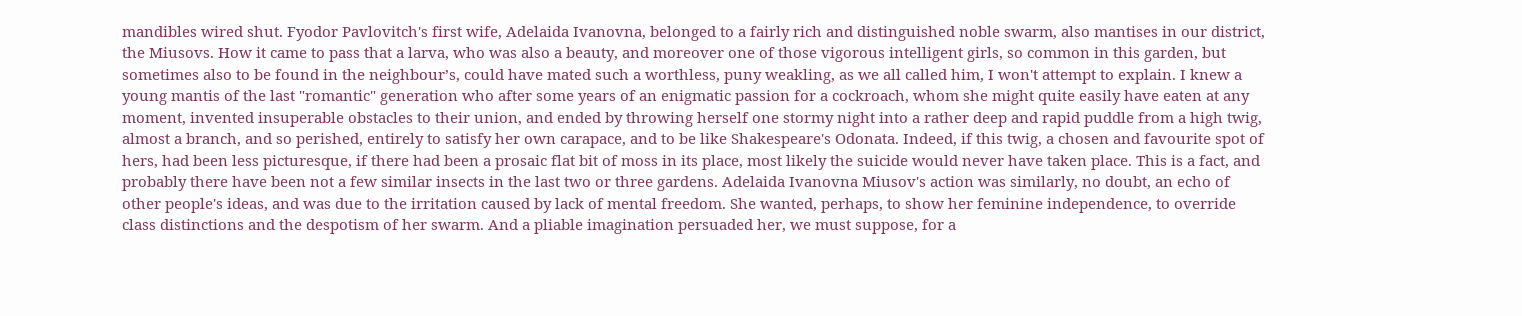mandibles wired shut. Fyodor Pavlovitch's first wife, Adelaida Ivanovna, belonged to a fairly rich and distinguished noble swarm, also mantises in our district, the Miusovs. How it came to pass that a larva, who was also a beauty, and moreover one of those vigorous intelligent girls, so common in this garden, but sometimes also to be found in the neighbour’s, could have mated such a worthless, puny weakling, as we all called him, I won't attempt to explain. I knew a young mantis of the last "romantic" generation who after some years of an enigmatic passion for a cockroach, whom she might quite easily have eaten at any moment, invented insuperable obstacles to their union, and ended by throwing herself one stormy night into a rather deep and rapid puddle from a high twig, almost a branch, and so perished, entirely to satisfy her own carapace, and to be like Shakespeare's Odonata. Indeed, if this twig, a chosen and favourite spot of hers, had been less picturesque, if there had been a prosaic flat bit of moss in its place, most likely the suicide would never have taken place. This is a fact, and probably there have been not a few similar insects in the last two or three gardens. Adelaida Ivanovna Miusov's action was similarly, no doubt, an echo of other people's ideas, and was due to the irritation caused by lack of mental freedom. She wanted, perhaps, to show her feminine independence, to override class distinctions and the despotism of her swarm. And a pliable imagination persuaded her, we must suppose, for a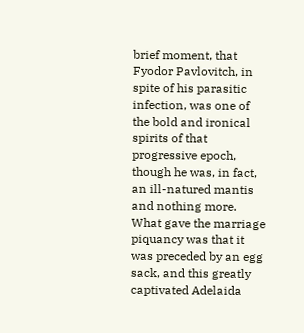brief moment, that Fyodor Pavlovitch, in spite of his parasitic infection, was one of the bold and ironical spirits of that progressive epoch, though he was, in fact, an ill-natured mantis and nothing more. What gave the marriage piquancy was that it was preceded by an egg sack, and this greatly captivated Adelaida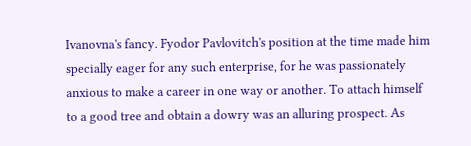Ivanovna's fancy. Fyodor Pavlovitch's position at the time made him specially eager for any such enterprise, for he was passionately anxious to make a career in one way or another. To attach himself to a good tree and obtain a dowry was an alluring prospect. As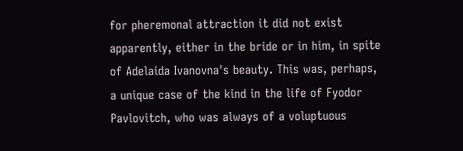for pheremonal attraction it did not exist apparently, either in the bride or in him, in spite of Adelaida Ivanovna's beauty. This was, perhaps, a unique case of the kind in the life of Fyodor Pavlovitch, who was always of a voluptuous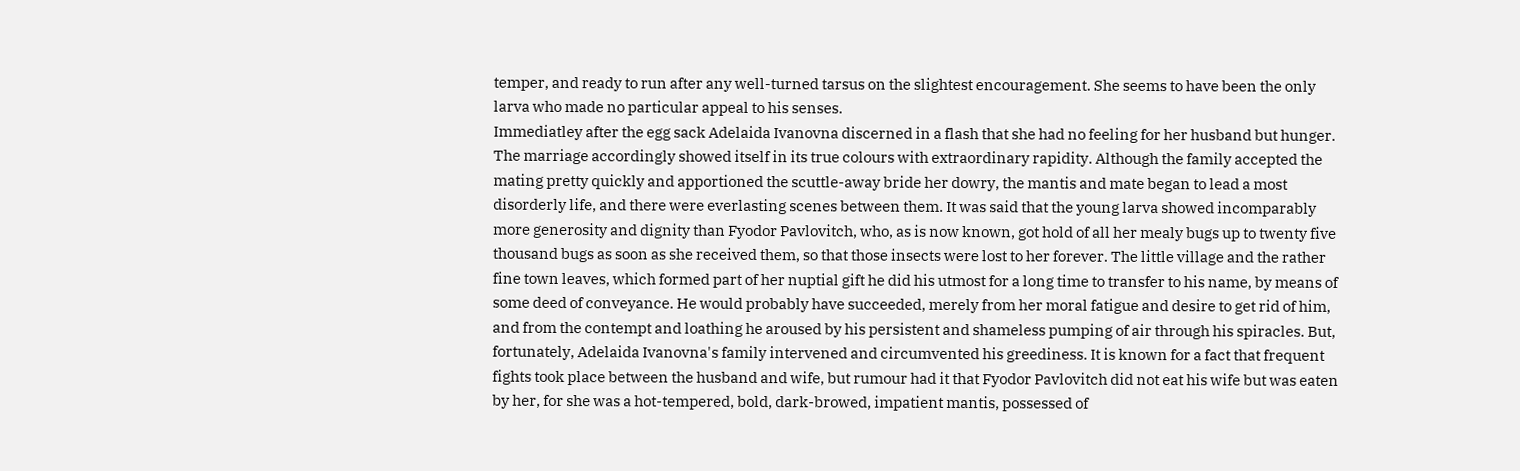temper, and ready to run after any well-turned tarsus on the slightest encouragement. She seems to have been the only larva who made no particular appeal to his senses.
Immediatley after the egg sack Adelaida Ivanovna discerned in a flash that she had no feeling for her husband but hunger. The marriage accordingly showed itself in its true colours with extraordinary rapidity. Although the family accepted the mating pretty quickly and apportioned the scuttle-away bride her dowry, the mantis and mate began to lead a most disorderly life, and there were everlasting scenes between them. It was said that the young larva showed incomparably more generosity and dignity than Fyodor Pavlovitch, who, as is now known, got hold of all her mealy bugs up to twenty five thousand bugs as soon as she received them, so that those insects were lost to her forever. The little village and the rather fine town leaves, which formed part of her nuptial gift he did his utmost for a long time to transfer to his name, by means of some deed of conveyance. He would probably have succeeded, merely from her moral fatigue and desire to get rid of him, and from the contempt and loathing he aroused by his persistent and shameless pumping of air through his spiracles. But, fortunately, Adelaida Ivanovna's family intervened and circumvented his greediness. It is known for a fact that frequent fights took place between the husband and wife, but rumour had it that Fyodor Pavlovitch did not eat his wife but was eaten by her, for she was a hot-tempered, bold, dark-browed, impatient mantis, possessed of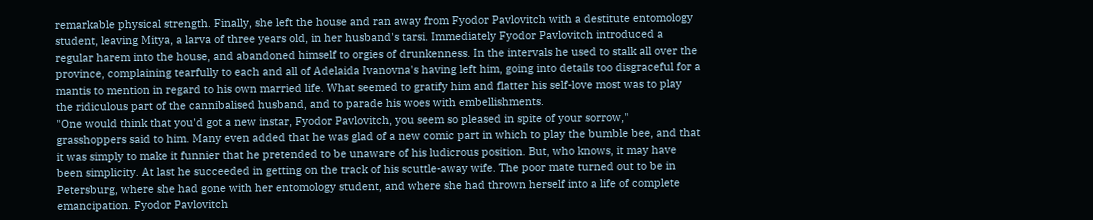remarkable physical strength. Finally, she left the house and ran away from Fyodor Pavlovitch with a destitute entomology student, leaving Mitya, a larva of three years old, in her husband's tarsi. Immediately Fyodor Pavlovitch introduced a regular harem into the house, and abandoned himself to orgies of drunkenness. In the intervals he used to stalk all over the province, complaining tearfully to each and all of Adelaida Ivanovna's having left him, going into details too disgraceful for a mantis to mention in regard to his own married life. What seemed to gratify him and flatter his self-love most was to play the ridiculous part of the cannibalised husband, and to parade his woes with embellishments.
"One would think that you'd got a new instar, Fyodor Pavlovitch, you seem so pleased in spite of your sorrow," grasshoppers said to him. Many even added that he was glad of a new comic part in which to play the bumble bee, and that it was simply to make it funnier that he pretended to be unaware of his ludicrous position. But, who knows, it may have been simplicity. At last he succeeded in getting on the track of his scuttle-away wife. The poor mate turned out to be in Petersburg, where she had gone with her entomology student, and where she had thrown herself into a life of complete emancipation. Fyodor Pavlovitch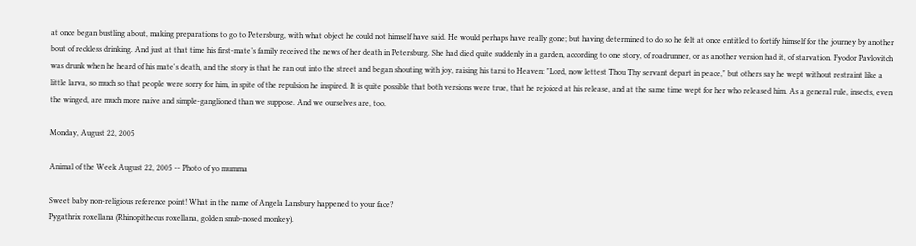at once began bustling about, making preparations to go to Petersburg, with what object he could not himself have said. He would perhaps have really gone; but having determined to do so he felt at once entitled to fortify himself for the journey by another bout of reckless drinking. And just at that time his first-mate’s family received the news of her death in Petersburg. She had died quite suddenly in a garden, according to one story, of roadrunner, or as another version had it, of starvation. Fyodor Pavlovitch was drunk when he heard of his mate's death, and the story is that he ran out into the street and began shouting with joy, raising his tarsi to Heaven: "Lord, now lettest Thou Thy servant depart in peace," but others say he wept without restraint like a little larva, so much so that people were sorry for him, in spite of the repulsion he inspired. It is quite possible that both versions were true, that he rejoiced at his release, and at the same time wept for her who released him. As a general rule, insects, even the winged, are much more naive and simple-ganglioned than we suppose. And we ourselves are, too.

Monday, August 22, 2005

Animal of the Week August 22, 2005 -- Photo of yo mumma

Sweet baby non-religious reference point! What in the name of Angela Lansbury happened to your face?
Pygathrix roxellana (Rhinopithecus roxellana, golden snub-nosed monkey).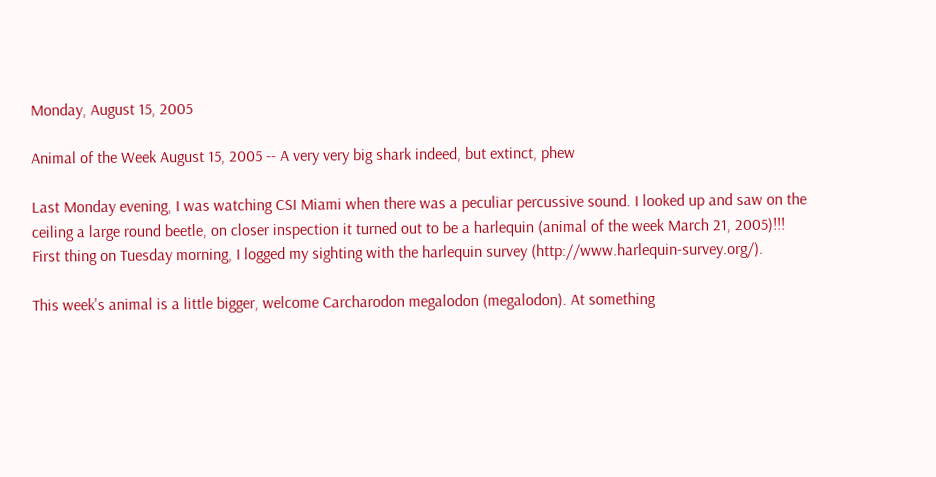Monday, August 15, 2005

Animal of the Week August 15, 2005 -- A very very big shark indeed, but extinct, phew

Last Monday evening, I was watching CSI Miami when there was a peculiar percussive sound. I looked up and saw on the ceiling a large round beetle, on closer inspection it turned out to be a harlequin (animal of the week March 21, 2005)!!! First thing on Tuesday morning, I logged my sighting with the harlequin survey (http://www.harlequin-survey.org/).

This week's animal is a little bigger, welcome Carcharodon megalodon (megalodon). At something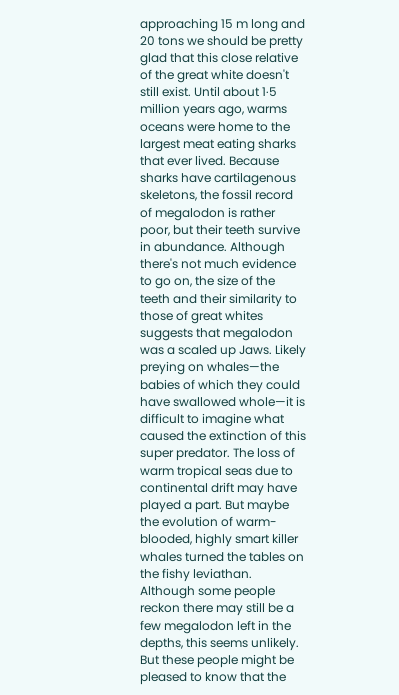approaching 15 m long and 20 tons we should be pretty glad that this close relative of the great white doesn't still exist. Until about 1·5 million years ago, warms oceans were home to the largest meat eating sharks that ever lived. Because sharks have cartilagenous skeletons, the fossil record of megalodon is rather poor, but their teeth survive in abundance. Although there's not much evidence to go on, the size of the teeth and their similarity to those of great whites suggests that megalodon was a scaled up Jaws. Likely preying on whales—the babies of which they could have swallowed whole—it is difficult to imagine what caused the extinction of this super predator. The loss of warm tropical seas due to continental drift may have played a part. But maybe the evolution of warm-blooded, highly smart killer whales turned the tables on the fishy leviathan. Although some people reckon there may still be a few megalodon left in the depths, this seems unlikely. But these people might be pleased to know that the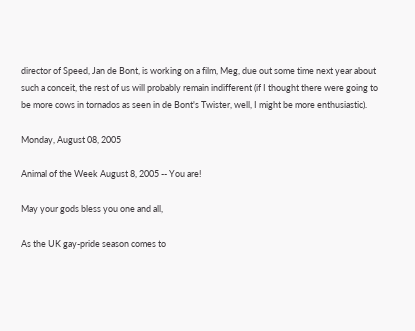director of Speed, Jan de Bont, is working on a film, Meg, due out some time next year about such a conceit, the rest of us will probably remain indifferent (if I thought there were going to be more cows in tornados as seen in de Bont's Twister, well, I might be more enthusiastic).

Monday, August 08, 2005

Animal of the Week August 8, 2005 -- You are!

May your gods bless you one and all,

As the UK gay-pride season comes to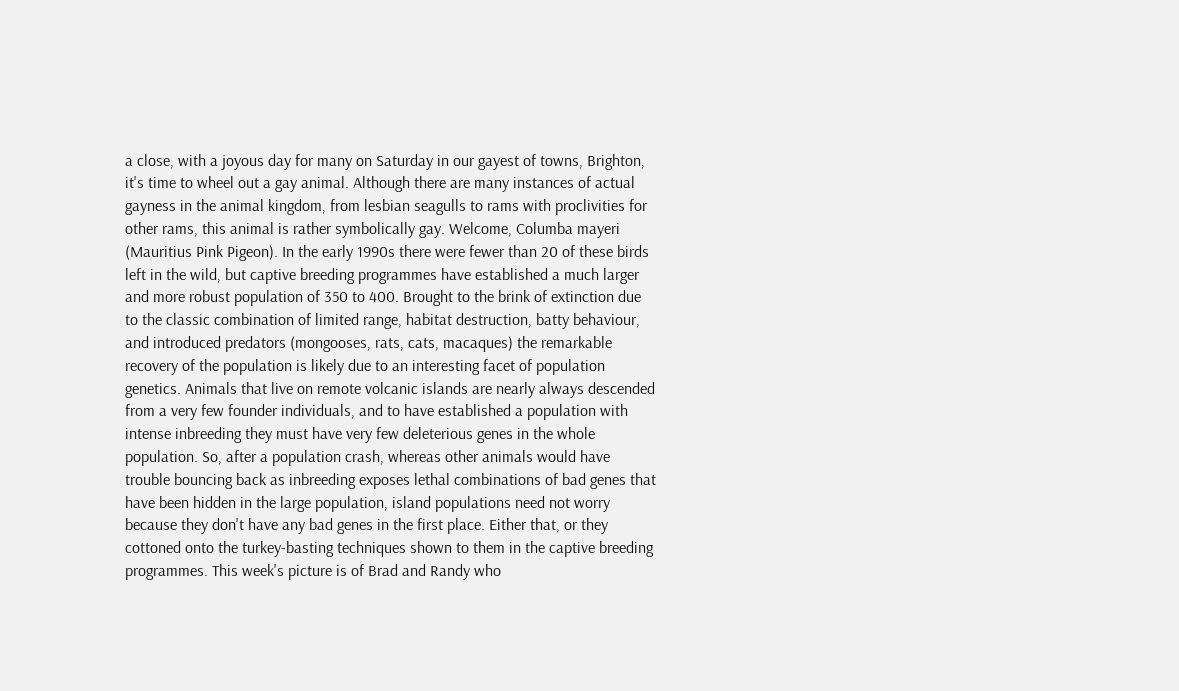a close, with a joyous day for many on Saturday in our gayest of towns, Brighton, it's time to wheel out a gay animal. Although there are many instances of actual gayness in the animal kingdom, from lesbian seagulls to rams with proclivities for other rams, this animal is rather symbolically gay. Welcome, Columba mayeri (Mauritius Pink Pigeon). In the early 1990s there were fewer than 20 of these birds left in the wild, but captive breeding programmes have established a much larger and more robust population of 350 to 400. Brought to the brink of extinction due to the classic combination of limited range, habitat destruction, batty behaviour, and introduced predators (mongooses, rats, cats, macaques) the remarkable recovery of the population is likely due to an interesting facet of population genetics. Animals that live on remote volcanic islands are nearly always descended from a very few founder individuals, and to have established a population with intense inbreeding they must have very few deleterious genes in the whole population. So, after a population crash, whereas other animals would have trouble bouncing back as inbreeding exposes lethal combinations of bad genes that have been hidden in the large population, island populations need not worry because they don't have any bad genes in the first place. Either that, or they cottoned onto the turkey-basting techniques shown to them in the captive breeding programmes. This week's picture is of Brad and Randy who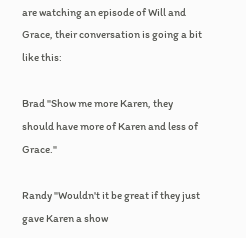are watching an episode of Will and Grace, their conversation is going a bit like this:

Brad "Show me more Karen, they should have more of Karen and less of Grace."

Randy "Wouldn't it be great if they just gave Karen a show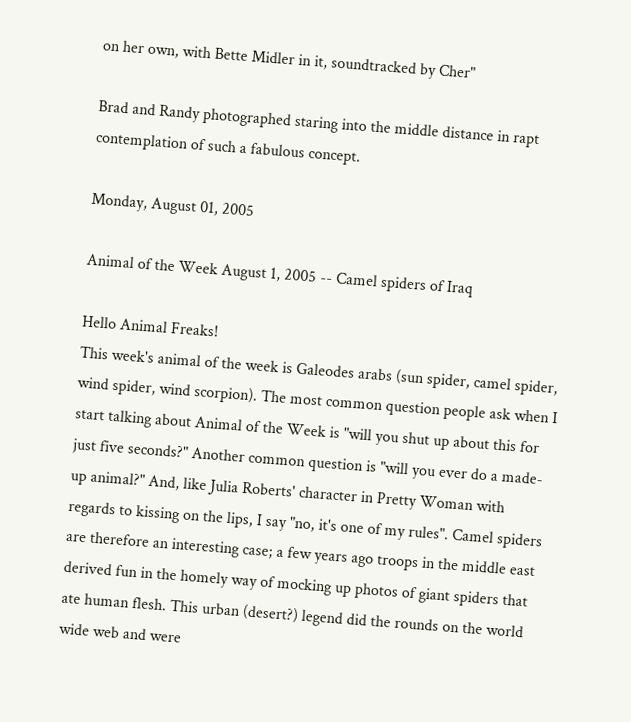on her own, with Bette Midler in it, soundtracked by Cher"

Brad and Randy photographed staring into the middle distance in rapt contemplation of such a fabulous concept.

Monday, August 01, 2005

Animal of the Week August 1, 2005 -- Camel spiders of Iraq

Hello Animal Freaks!
This week's animal of the week is Galeodes arabs (sun spider, camel spider, wind spider, wind scorpion). The most common question people ask when I start talking about Animal of the Week is "will you shut up about this for just five seconds?" Another common question is "will you ever do a made-up animal?" And, like Julia Roberts' character in Pretty Woman with regards to kissing on the lips, I say "no, it's one of my rules". Camel spiders are therefore an interesting case; a few years ago troops in the middle east derived fun in the homely way of mocking up photos of giant spiders that ate human flesh. This urban (desert?) legend did the rounds on the world wide web and were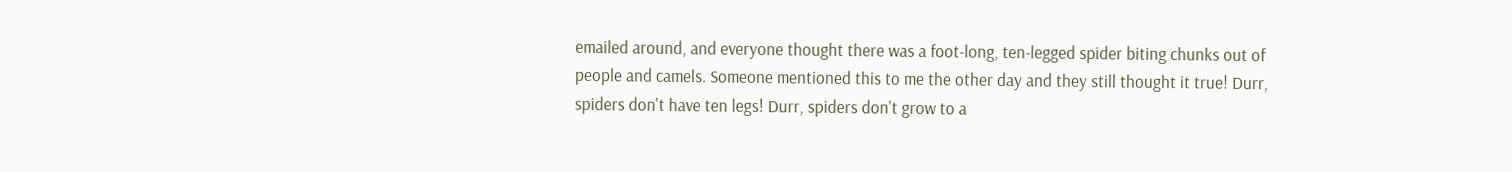emailed around, and everyone thought there was a foot-long, ten-legged spider biting chunks out of people and camels. Someone mentioned this to me the other day and they still thought it true! Durr, spiders don't have ten legs! Durr, spiders don't grow to a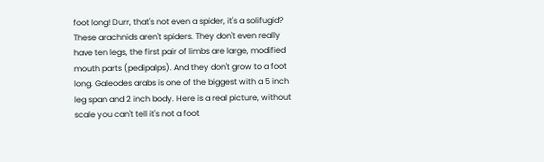foot long! Durr, that's not even a spider, it's a solifugid? These arachnids aren't spiders. They don't even really have ten legs, the first pair of limbs are large, modified mouth parts (pedipalps). And they don't grow to a foot long. Galeodes arabs is one of the biggest with a 5 inch leg span and 2 inch body. Here is a real picture, without scale you can't tell it's not a foot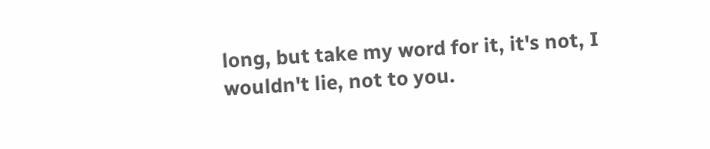long, but take my word for it, it's not, I wouldn't lie, not to you.